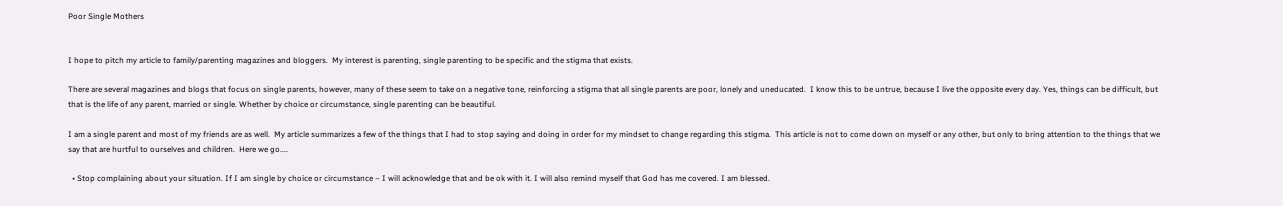Poor Single Mothers


I hope to pitch my article to family/parenting magazines and bloggers.  My interest is parenting, single parenting to be specific and the stigma that exists.

There are several magazines and blogs that focus on single parents, however, many of these seem to take on a negative tone, reinforcing a stigma that all single parents are poor, lonely and uneducated.  I know this to be untrue, because I live the opposite every day. Yes, things can be difficult, but that is the life of any parent, married or single. Whether by choice or circumstance, single parenting can be beautiful.

I am a single parent and most of my friends are as well.  My article summarizes a few of the things that I had to stop saying and doing in order for my mindset to change regarding this stigma.  This article is not to come down on myself or any other, but only to bring attention to the things that we say that are hurtful to ourselves and children.  Here we go....

  • Stop complaining about your situation. If I am single by choice or circumstance – I will acknowledge that and be ok with it. I will also remind myself that God has me covered. I am blessed.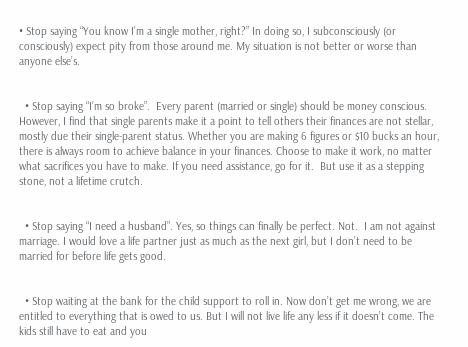• Stop saying “You know I’m a single mother, right?” In doing so, I subconsciously (or consciously) expect pity from those around me. My situation is not better or worse than anyone else’s.


  • Stop saying “I’m so broke”.  Every parent (married or single) should be money conscious. However, I find that single parents make it a point to tell others their finances are not stellar, mostly due their single-parent status. Whether you are making 6 figures or $10 bucks an hour, there is always room to achieve balance in your finances. Choose to make it work, no matter what sacrifices you have to make. If you need assistance, go for it.  But use it as a stepping stone, not a lifetime crutch.


  • Stop saying “I need a husband”. Yes, so things can finally be perfect. Not.  I am not against marriage. I would love a life partner just as much as the next girl, but I don’t need to be married for before life gets good.


  • Stop waiting at the bank for the child support to roll in. Now don’t get me wrong, we are entitled to everything that is owed to us. But I will not live life any less if it doesn’t come. The kids still have to eat and you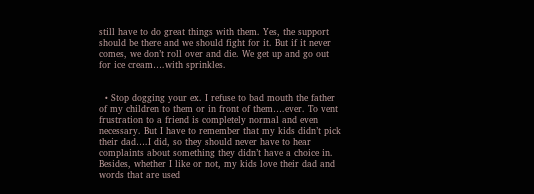still have to do great things with them. Yes, the support should be there and we should fight for it. But if it never comes, we don’t roll over and die. We get up and go out for ice cream….with sprinkles.


  • Stop dogging your ex. I refuse to bad mouth the father of my children to them or in front of them….ever. To vent frustration to a friend is completely normal and even necessary. But I have to remember that my kids didn’t pick their dad….I did, so they should never have to hear complaints about something they didn’t have a choice in. Besides, whether I like or not, my kids love their dad and words that are used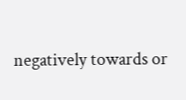negatively towards or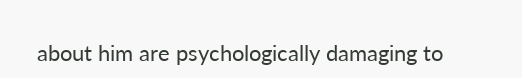about him are psychologically damaging to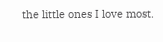the little ones I love most.